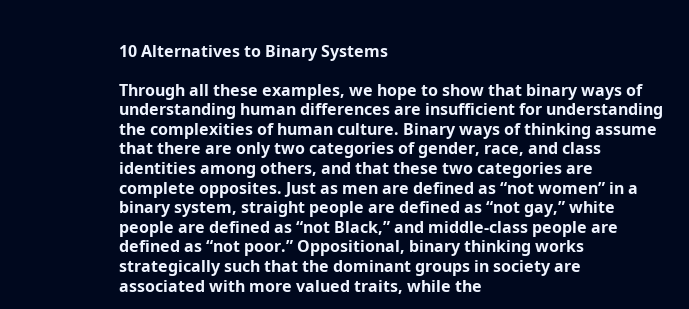10 Alternatives to Binary Systems

Through all these examples, we hope to show that binary ways of understanding human differences are insufficient for understanding the complexities of human culture. Binary ways of thinking assume that there are only two categories of gender, race, and class identities among others, and that these two categories are complete opposites. Just as men are defined as “not women” in a binary system, straight people are defined as “not gay,” white people are defined as “not Black,” and middle-class people are defined as “not poor.” Oppositional, binary thinking works strategically such that the dominant groups in society are associated with more valued traits, while the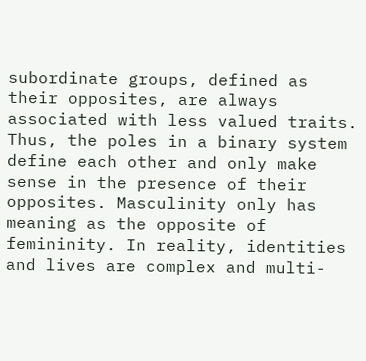subordinate groups, defined as their opposites, are always associated with less valued traits. Thus, the poles in a binary system define each other and only make sense in the presence of their opposites. Masculinity only has meaning as the opposite of femininity. In reality, identities and lives are complex and multi-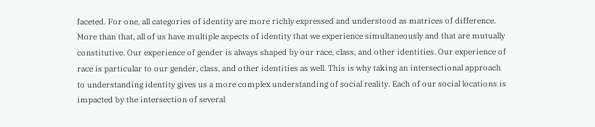faceted. For one, all categories of identity are more richly expressed and understood as matrices of difference. More than that, all of us have multiple aspects of identity that we experience simultaneously and that are mutually constitutive. Our experience of gender is always shaped by our race, class, and other identities. Our experience of race is particular to our gender, class, and other identities as well. This is why taking an intersectional approach to understanding identity gives us a more complex understanding of social reality. Each of our social locations is impacted by the intersection of several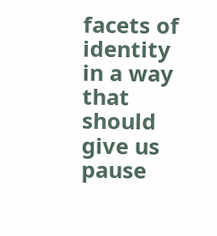facets of identity in a way that should give us pause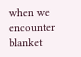when we encounter blanket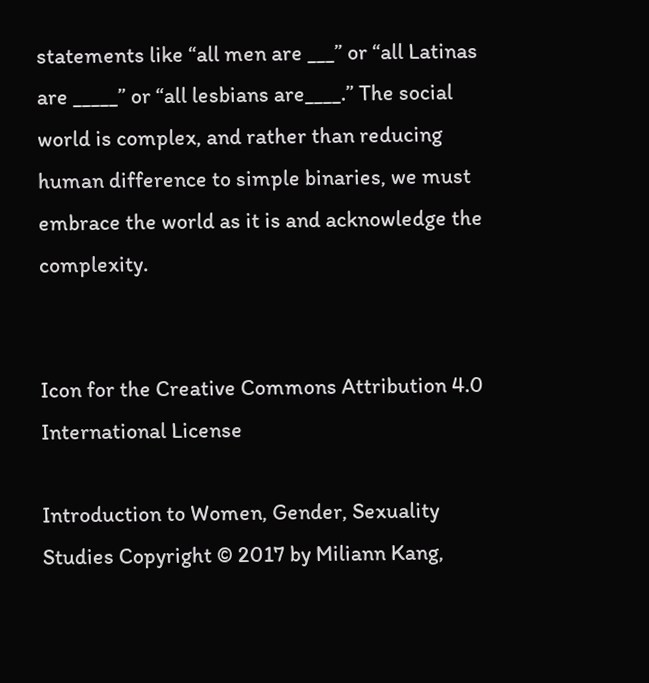statements like “all men are ___” or “all Latinas are _____” or “all lesbians are____.” The social world is complex, and rather than reducing human difference to simple binaries, we must embrace the world as it is and acknowledge the complexity.


Icon for the Creative Commons Attribution 4.0 International License

Introduction to Women, Gender, Sexuality Studies Copyright © 2017 by Miliann Kang,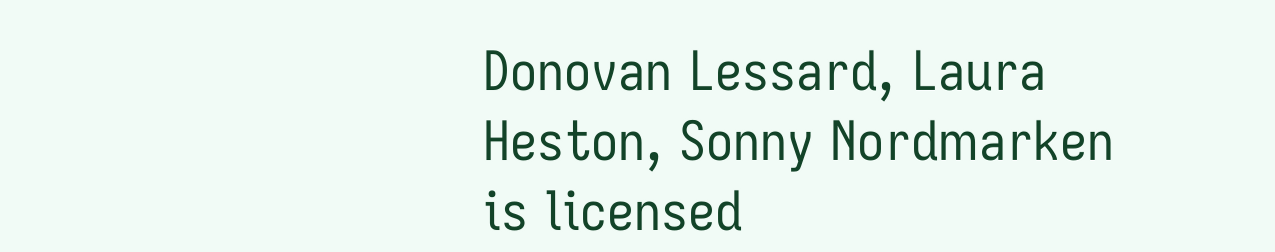Donovan Lessard, Laura Heston, Sonny Nordmarken is licensed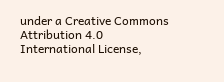under a Creative Commons Attribution 4.0 International License,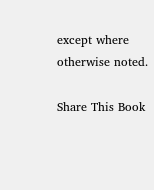except where otherwise noted.

Share This Book